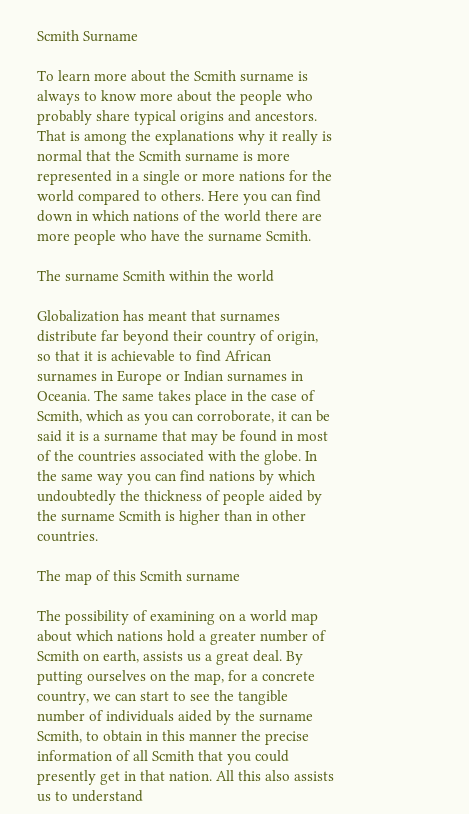Scmith Surname

To learn more about the Scmith surname is always to know more about the people who probably share typical origins and ancestors. That is among the explanations why it really is normal that the Scmith surname is more represented in a single or more nations for the world compared to others. Here you can find down in which nations of the world there are more people who have the surname Scmith.

The surname Scmith within the world

Globalization has meant that surnames distribute far beyond their country of origin, so that it is achievable to find African surnames in Europe or Indian surnames in Oceania. The same takes place in the case of Scmith, which as you can corroborate, it can be said it is a surname that may be found in most of the countries associated with the globe. In the same way you can find nations by which undoubtedly the thickness of people aided by the surname Scmith is higher than in other countries.

The map of this Scmith surname

The possibility of examining on a world map about which nations hold a greater number of Scmith on earth, assists us a great deal. By putting ourselves on the map, for a concrete country, we can start to see the tangible number of individuals aided by the surname Scmith, to obtain in this manner the precise information of all Scmith that you could presently get in that nation. All this also assists us to understand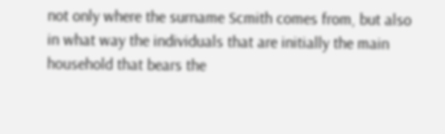not only where the surname Scmith comes from, but also in what way the individuals that are initially the main household that bears the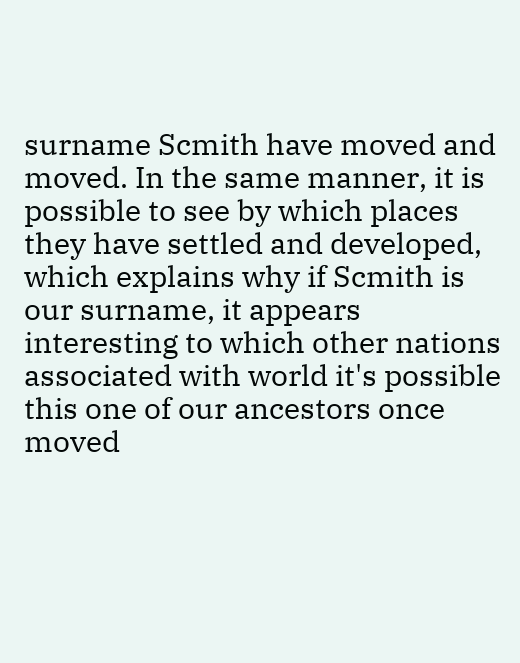surname Scmith have moved and moved. In the same manner, it is possible to see by which places they have settled and developed, which explains why if Scmith is our surname, it appears interesting to which other nations associated with world it's possible this one of our ancestors once moved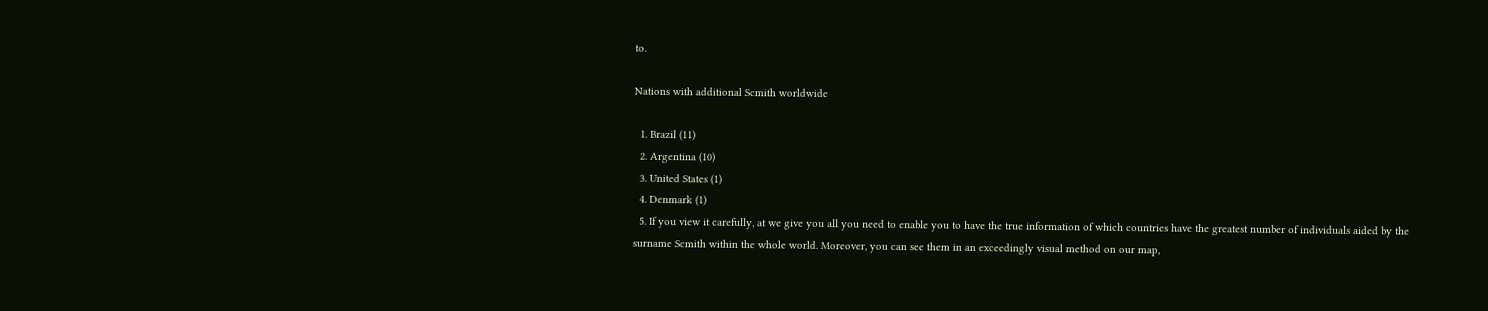to.

Nations with additional Scmith worldwide

  1. Brazil (11)
  2. Argentina (10)
  3. United States (1)
  4. Denmark (1)
  5. If you view it carefully, at we give you all you need to enable you to have the true information of which countries have the greatest number of individuals aided by the surname Scmith within the whole world. Moreover, you can see them in an exceedingly visual method on our map,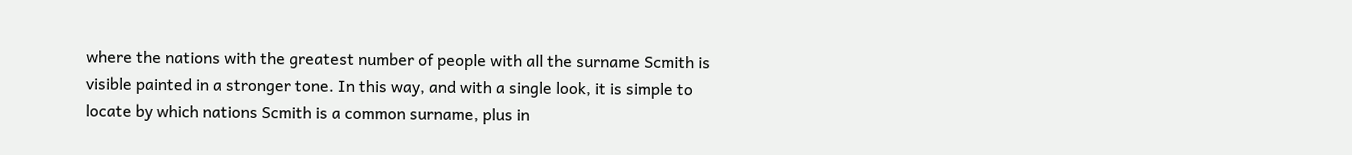where the nations with the greatest number of people with all the surname Scmith is visible painted in a stronger tone. In this way, and with a single look, it is simple to locate by which nations Scmith is a common surname, plus in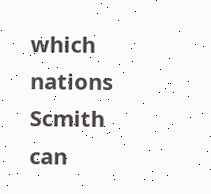which nations Scmith can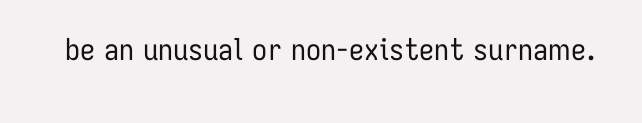be an unusual or non-existent surname.